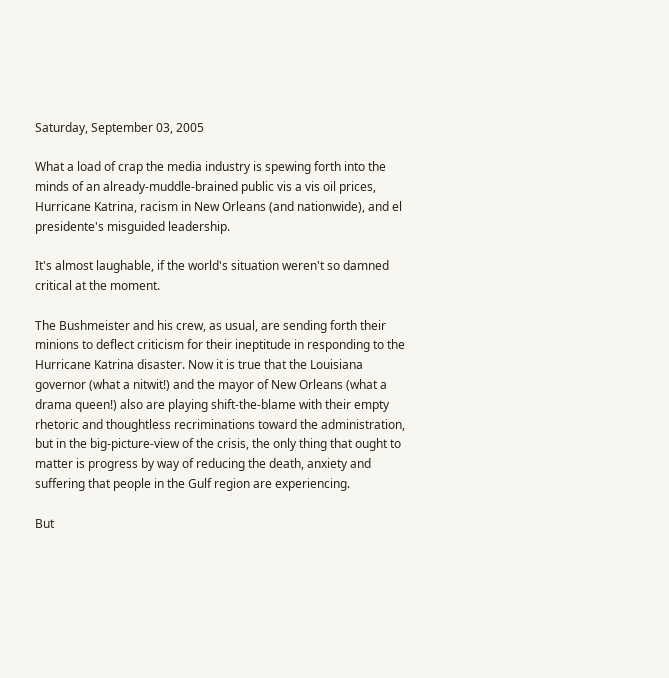Saturday, September 03, 2005

What a load of crap the media industry is spewing forth into the minds of an already-muddle-brained public vis a vis oil prices, Hurricane Katrina, racism in New Orleans (and nationwide), and el presidente's misguided leadership.

It's almost laughable, if the world's situation weren't so damned critical at the moment.

The Bushmeister and his crew, as usual, are sending forth their minions to deflect criticism for their ineptitude in responding to the Hurricane Katrina disaster. Now it is true that the Louisiana governor (what a nitwit!) and the mayor of New Orleans (what a drama queen!) also are playing shift-the-blame with their empty rhetoric and thoughtless recriminations toward the administration, but in the big-picture-view of the crisis, the only thing that ought to matter is progress by way of reducing the death, anxiety and suffering that people in the Gulf region are experiencing.

But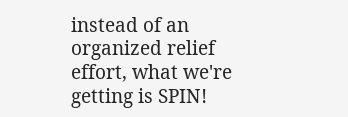instead of an organized relief effort, what we're getting is SPIN!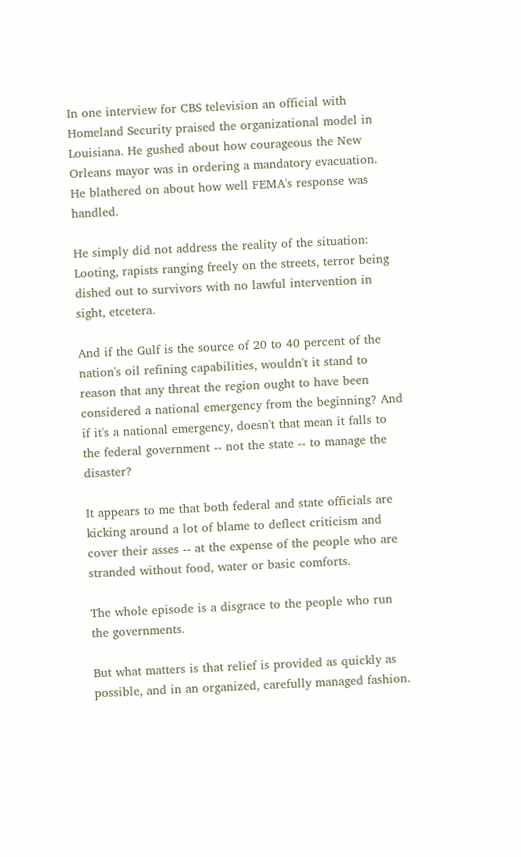In one interview for CBS television an official with Homeland Security praised the organizational model in Louisiana. He gushed about how courageous the New Orleans mayor was in ordering a mandatory evacuation. He blathered on about how well FEMA's response was handled.

He simply did not address the reality of the situation: Looting, rapists ranging freely on the streets, terror being dished out to survivors with no lawful intervention in sight, etcetera.

And if the Gulf is the source of 20 to 40 percent of the nation's oil refining capabilities, wouldn't it stand to reason that any threat the region ought to have been considered a national emergency from the beginning? And if it's a national emergency, doesn't that mean it falls to the federal government -- not the state -- to manage the disaster?

It appears to me that both federal and state officials are kicking around a lot of blame to deflect criticism and cover their asses -- at the expense of the people who are stranded without food, water or basic comforts.

The whole episode is a disgrace to the people who run the governments.

But what matters is that relief is provided as quickly as possible, and in an organized, carefully managed fashion.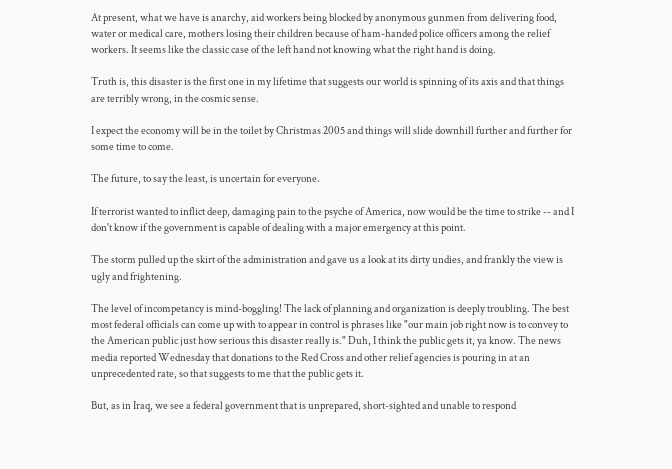At present, what we have is anarchy, aid workers being blocked by anonymous gunmen from delivering food, water or medical care, mothers losing their children because of ham-handed police officers among the relief workers. It seems like the classic case of the left hand not knowing what the right hand is doing.

Truth is, this disaster is the first one in my lifetime that suggests our world is spinning of its axis and that things are terribly wrong, in the cosmic sense.

I expect the economy will be in the toilet by Christmas 2005 and things will slide downhill further and further for some time to come.

The future, to say the least, is uncertain for everyone.

If terrorist wanted to inflict deep, damaging pain to the psyche of America, now would be the time to strike -- and I don't know if the government is capable of dealing with a major emergency at this point.

The storm pulled up the skirt of the administration and gave us a look at its dirty undies, and frankly the view is ugly and frightening.

The level of incompetancy is mind-boggling! The lack of planning and organization is deeply troubling. The best most federal officials can come up with to appear in control is phrases like "our main job right now is to convey to the American public just how serious this disaster really is." Duh, I think the public gets it, ya know. The news media reported Wednesday that donations to the Red Cross and other relief agencies is pouring in at an unprecedented rate, so that suggests to me that the public gets it.

But, as in Iraq, we see a federal government that is unprepared, short-sighted and unable to respond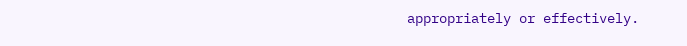appropriately or effectively.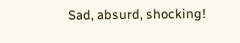Sad, absurd, shocking!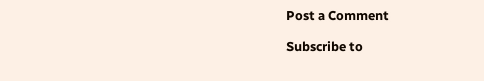Post a Comment

Subscribe to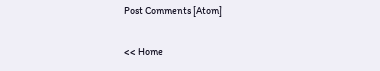Post Comments [Atom]

<< Home